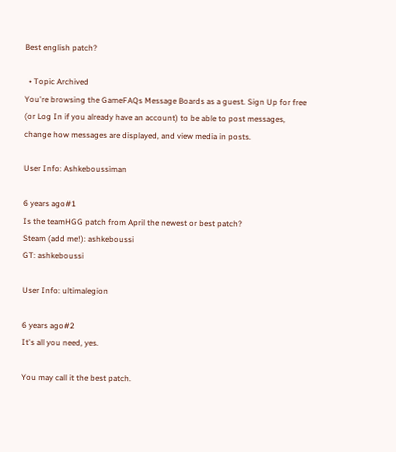Best english patch?

  • Topic Archived
You're browsing the GameFAQs Message Boards as a guest. Sign Up for free (or Log In if you already have an account) to be able to post messages, change how messages are displayed, and view media in posts.

User Info: Ashkeboussiman

6 years ago#1
Is the teamHGG patch from April the newest or best patch?
Steam (add me!): ashkeboussi
GT: ashkeboussi

User Info: ultimalegion

6 years ago#2
It's all you need, yes.

You may call it the best patch.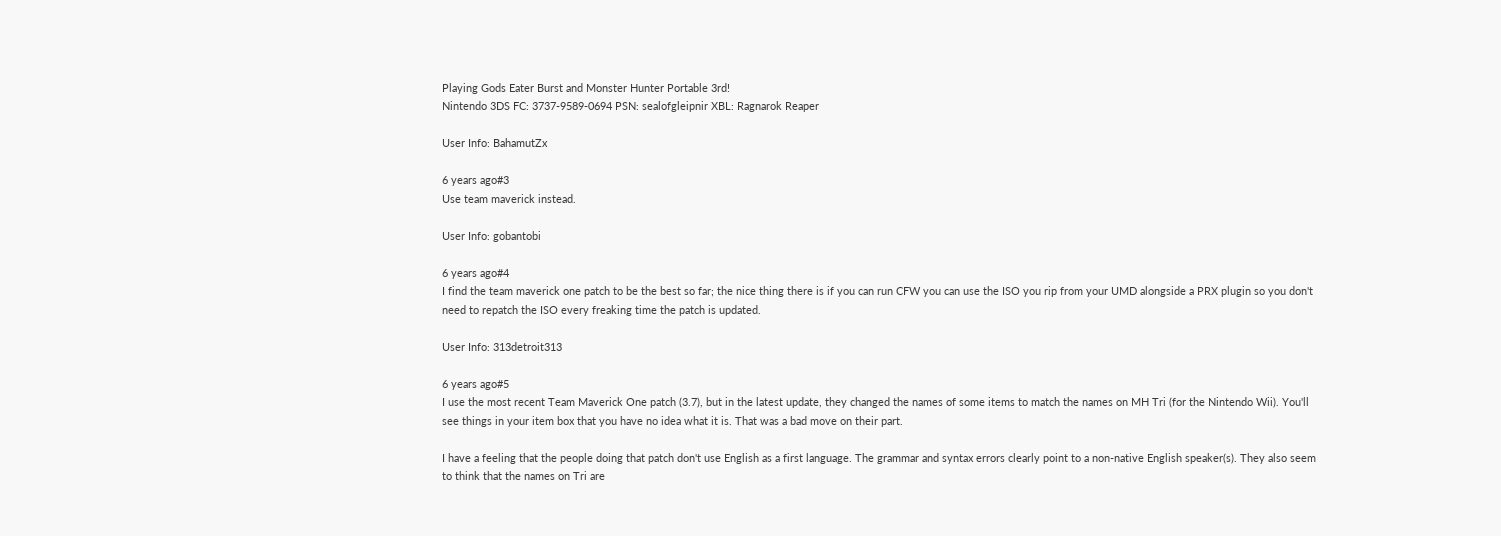Playing Gods Eater Burst and Monster Hunter Portable 3rd!
Nintendo 3DS FC: 3737-9589-0694 PSN: sealofgleipnir XBL: Ragnarok Reaper

User Info: BahamutZx

6 years ago#3
Use team maverick instead.

User Info: gobantobi

6 years ago#4
I find the team maverick one patch to be the best so far; the nice thing there is if you can run CFW you can use the ISO you rip from your UMD alongside a PRX plugin so you don't need to repatch the ISO every freaking time the patch is updated.

User Info: 313detroit313

6 years ago#5
I use the most recent Team Maverick One patch (3.7), but in the latest update, they changed the names of some items to match the names on MH Tri (for the Nintendo Wii). You'll see things in your item box that you have no idea what it is. That was a bad move on their part.

I have a feeling that the people doing that patch don't use English as a first language. The grammar and syntax errors clearly point to a non-native English speaker(s). They also seem to think that the names on Tri are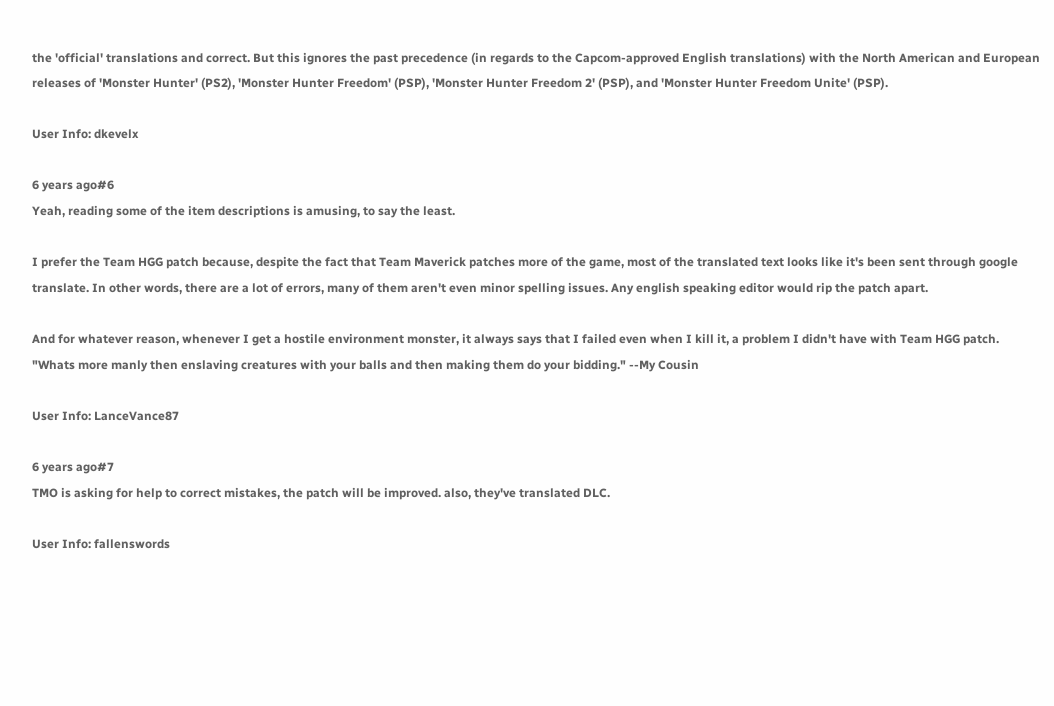the 'official' translations and correct. But this ignores the past precedence (in regards to the Capcom-approved English translations) with the North American and European releases of 'Monster Hunter' (PS2), 'Monster Hunter Freedom' (PSP), 'Monster Hunter Freedom 2' (PSP), and 'Monster Hunter Freedom Unite' (PSP).

User Info: dkevelx

6 years ago#6
Yeah, reading some of the item descriptions is amusing, to say the least.

I prefer the Team HGG patch because, despite the fact that Team Maverick patches more of the game, most of the translated text looks like it's been sent through google translate. In other words, there are a lot of errors, many of them aren't even minor spelling issues. Any english speaking editor would rip the patch apart.

And for whatever reason, whenever I get a hostile environment monster, it always says that I failed even when I kill it, a problem I didn't have with Team HGG patch.
"Whats more manly then enslaving creatures with your balls and then making them do your bidding." --My Cousin

User Info: LanceVance87

6 years ago#7
TMO is asking for help to correct mistakes, the patch will be improved. also, they've translated DLC.

User Info: fallenswords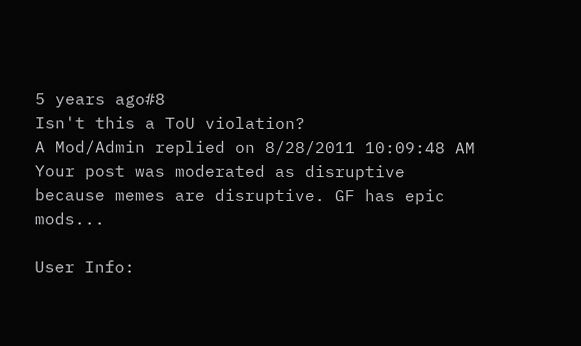5 years ago#8
Isn't this a ToU violation?
A Mod/Admin replied on 8/28/2011 10:09:48 AM
Your post was moderated as disruptive because memes are disruptive. GF has epic mods...

User Info: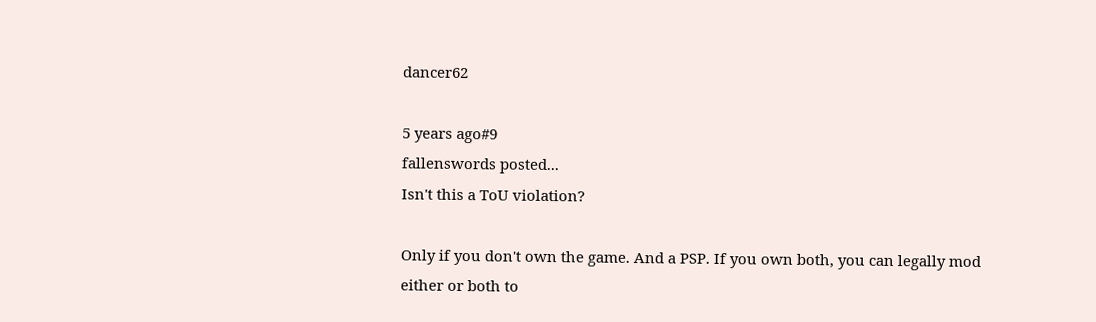dancer62

5 years ago#9
fallenswords posted...
Isn't this a ToU violation?

Only if you don't own the game. And a PSP. If you own both, you can legally mod either or both to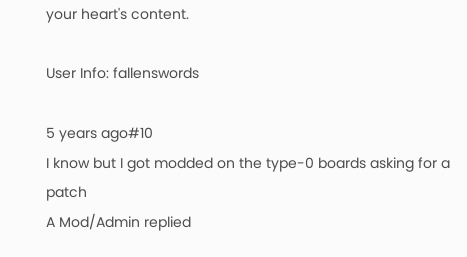your heart's content.

User Info: fallenswords

5 years ago#10
I know but I got modded on the type-0 boards asking for a patch
A Mod/Admin replied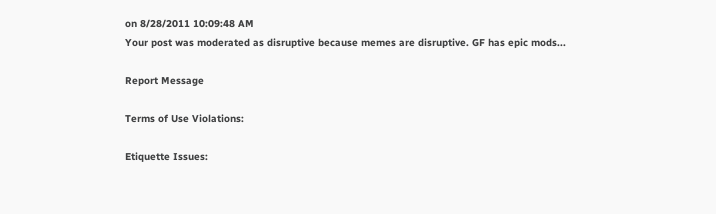on 8/28/2011 10:09:48 AM
Your post was moderated as disruptive because memes are disruptive. GF has epic mods...

Report Message

Terms of Use Violations:

Etiquette Issues: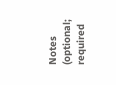Notes (optional; required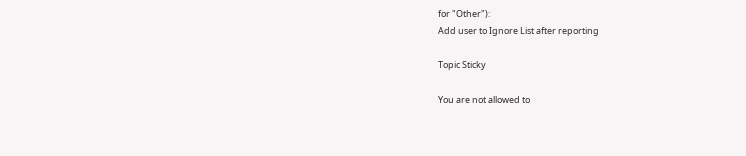for "Other"):
Add user to Ignore List after reporting

Topic Sticky

You are not allowed to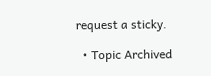request a sticky.

  • Topic Archived